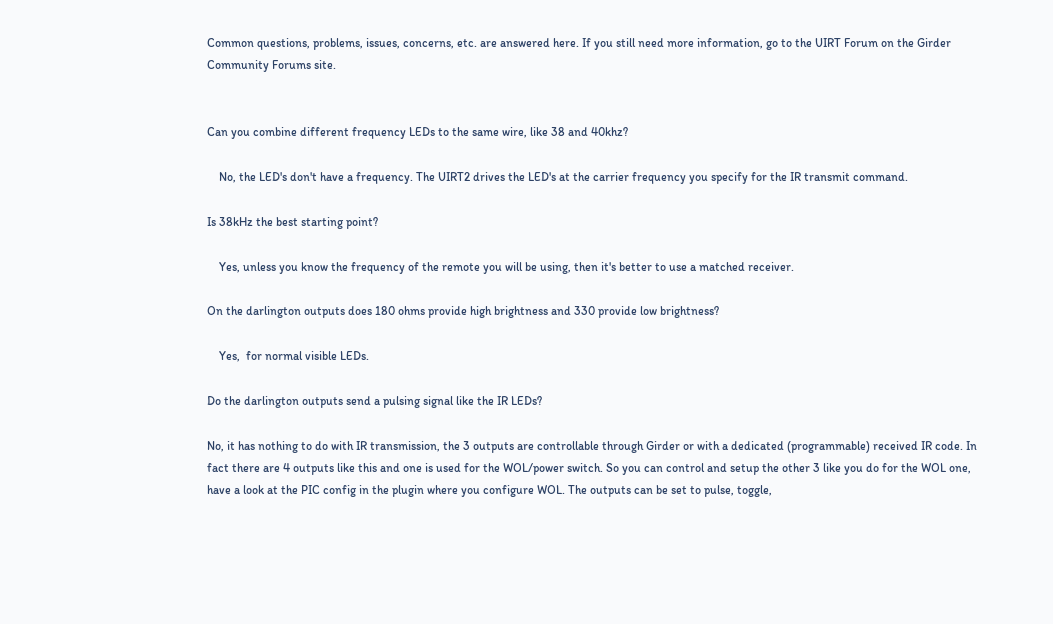Common questions, problems, issues, concerns, etc. are answered here. If you still need more information, go to the UIRT Forum on the Girder Community Forums site.


Can you combine different frequency LEDs to the same wire, like 38 and 40khz?

    No, the LED's don't have a frequency. The UIRT2 drives the LED's at the carrier frequency you specify for the IR transmit command.

Is 38kHz the best starting point?

    Yes, unless you know the frequency of the remote you will be using, then it's better to use a matched receiver.

On the darlington outputs does 180 ohms provide high brightness and 330 provide low brightness?

    Yes,  for normal visible LEDs.

Do the darlington outputs send a pulsing signal like the IR LEDs?

No, it has nothing to do with IR transmission, the 3 outputs are controllable through Girder or with a dedicated (programmable) received IR code. In fact there are 4 outputs like this and one is used for the WOL/power switch. So you can control and setup the other 3 like you do for the WOL one, have a look at the PIC config in the plugin where you configure WOL. The outputs can be set to pulse, toggle,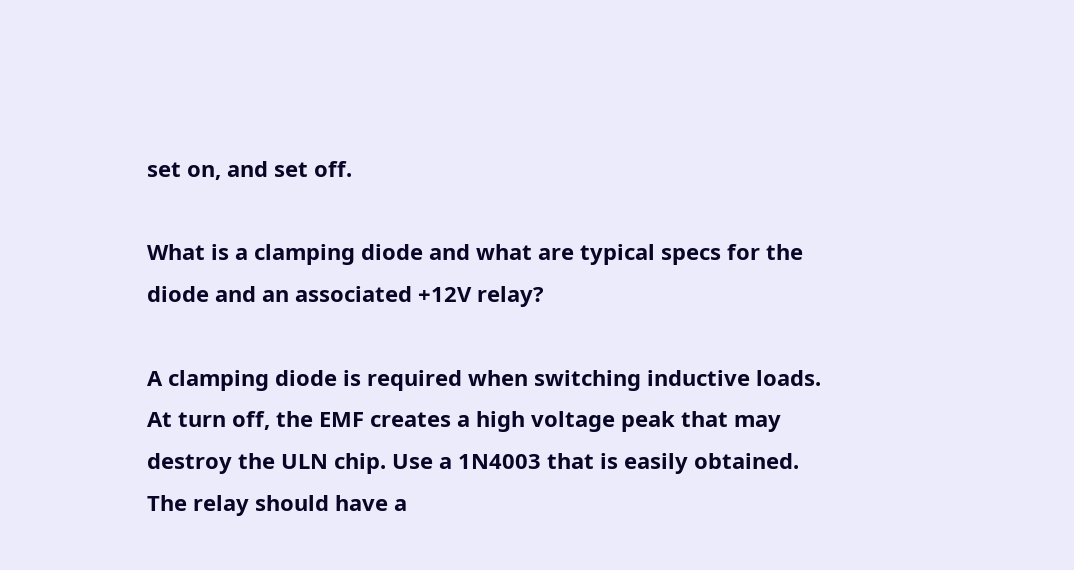set on, and set off.

What is a clamping diode and what are typical specs for the diode and an associated +12V relay?

A clamping diode is required when switching inductive loads. At turn off, the EMF creates a high voltage peak that may destroy the ULN chip. Use a 1N4003 that is easily obtained.  The relay should have a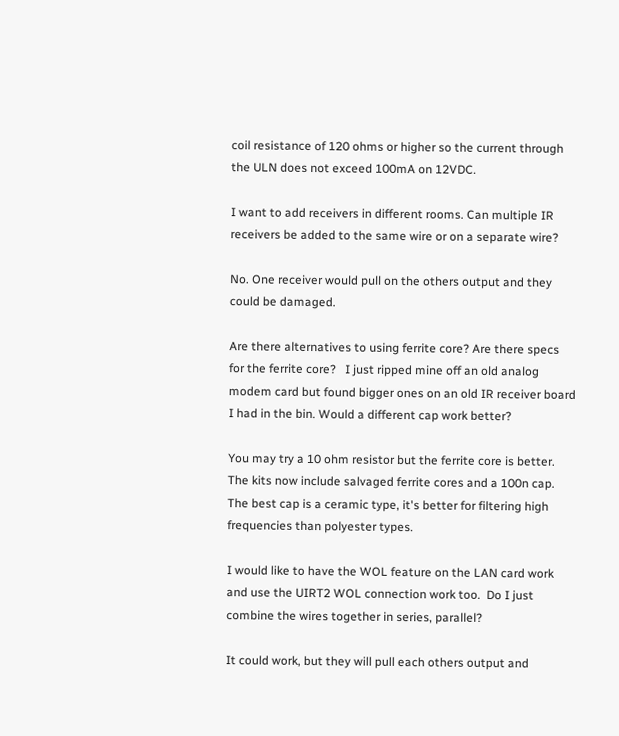coil resistance of 120 ohms or higher so the current through the ULN does not exceed 100mA on 12VDC.

I want to add receivers in different rooms. Can multiple IR receivers be added to the same wire or on a separate wire?

No. One receiver would pull on the others output and they could be damaged.

Are there alternatives to using ferrite core? Are there specs for the ferrite core?   I just ripped mine off an old analog modem card but found bigger ones on an old IR receiver board I had in the bin. Would a different cap work better?

You may try a 10 ohm resistor but the ferrite core is better. The kits now include salvaged ferrite cores and a 100n cap. The best cap is a ceramic type, it's better for filtering high frequencies than polyester types.

I would like to have the WOL feature on the LAN card work and use the UIRT2 WOL connection work too.  Do I just combine the wires together in series, parallel?

It could work, but they will pull each others output and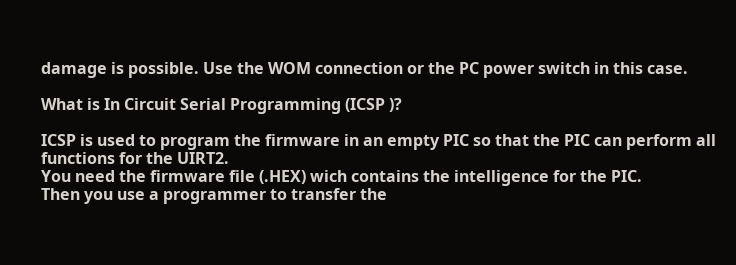damage is possible. Use the WOM connection or the PC power switch in this case.

What is In Circuit Serial Programming (ICSP )?

ICSP is used to program the firmware in an empty PIC so that the PIC can perform all functions for the UIRT2.
You need the firmware file (.HEX) wich contains the intelligence for the PIC.
Then you use a programmer to transfer the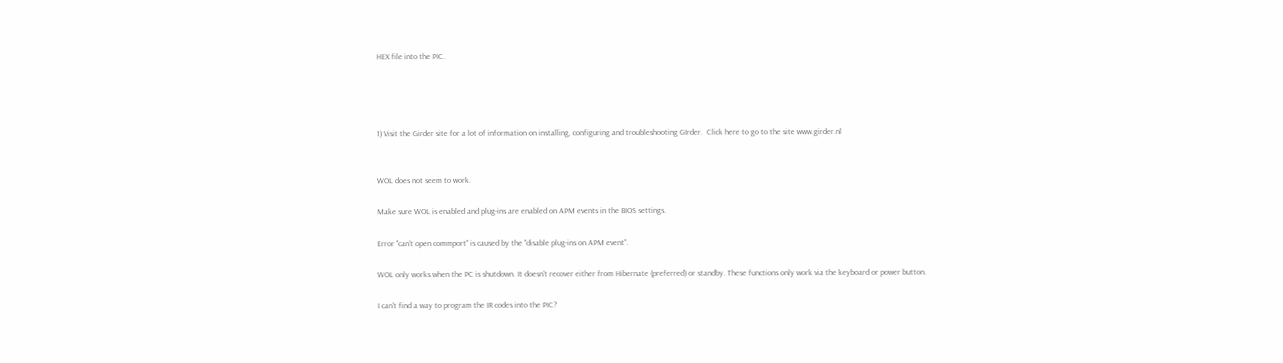HEX file into the PIC.




1) Visit the Girder site for a lot of information on installing, configuring and troubleshooting GIrder.  Click here to go to the site www.girder.nl


WOL does not seem to work.

Make sure WOL is enabled and plug-ins are enabled on APM events in the BIOS settings.

Error "can't open commport" is caused by the "disable plug-ins on APM event".

WOL only works when the PC is shutdown. It doesn't recover either from Hibernate (preferred) or standby. These functions only work via the keyboard or power button.

I can't find a way to program the IR codes into the PIC?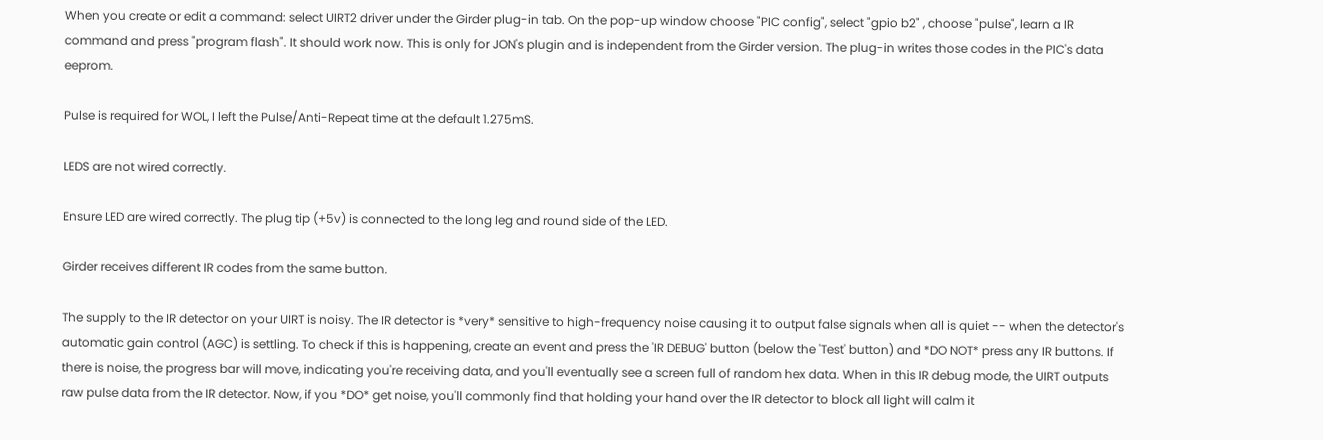When you create or edit a command: select UIRT2 driver under the Girder plug-in tab. On the pop-up window choose "PIC config", select "gpio b2" , choose "pulse", learn a IR command and press "program flash". It should work now. This is only for JON's plugin and is independent from the Girder version. The plug-in writes those codes in the PIC's data eeprom.

Pulse is required for WOL, I left the Pulse/Anti-Repeat time at the default 1.275mS.

LEDS are not wired correctly.

Ensure LED are wired correctly. The plug tip (+5v) is connected to the long leg and round side of the LED.

Girder receives different IR codes from the same button.

The supply to the IR detector on your UIRT is noisy. The IR detector is *very* sensitive to high-frequency noise causing it to output false signals when all is quiet -- when the detector's automatic gain control (AGC) is settling. To check if this is happening, create an event and press the 'IR DEBUG' button (below the 'Test' button) and *DO NOT* press any IR buttons. If there is noise, the progress bar will move, indicating you're receiving data, and you'll eventually see a screen full of random hex data. When in this IR debug mode, the UIRT outputs raw pulse data from the IR detector. Now, if you *DO* get noise, you'll commonly find that holding your hand over the IR detector to block all light will calm it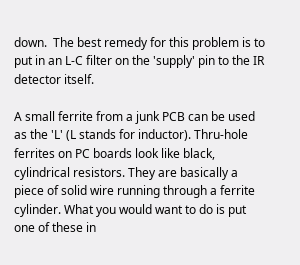down.  The best remedy for this problem is to put in an L-C filter on the 'supply' pin to the IR detector itself.

A small ferrite from a junk PCB can be used as the 'L' (L stands for inductor). Thru-hole ferrites on PC boards look like black, cylindrical resistors. They are basically a piece of solid wire running through a ferrite cylinder. What you would want to do is put one of these in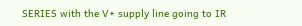SERIES with the V+ supply line going to IR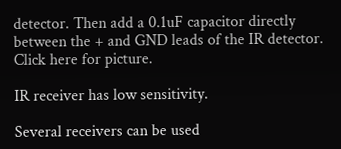detector. Then add a 0.1uF capacitor directly between the + and GND leads of the IR detector. Click here for picture.

IR receiver has low sensitivity.

Several receivers can be used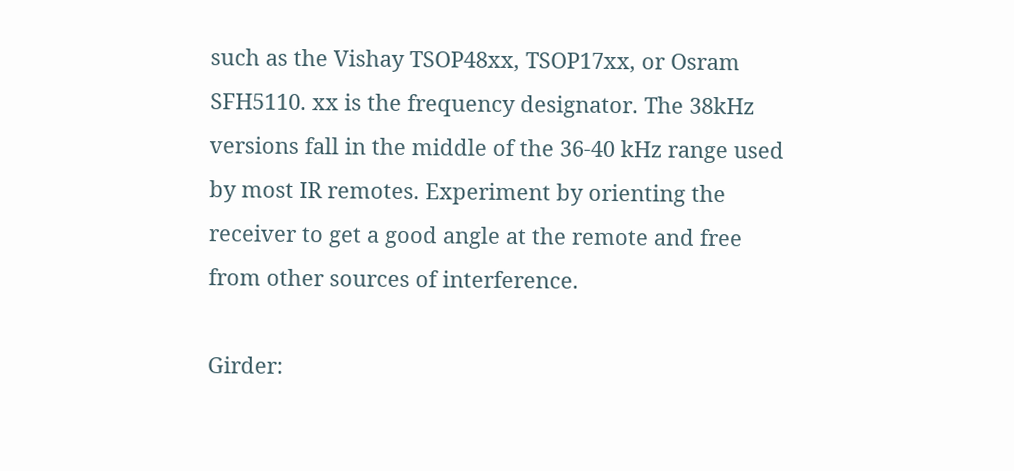such as the Vishay TSOP48xx, TSOP17xx, or Osram SFH5110. xx is the frequency designator. The 38kHz versions fall in the middle of the 36-40 kHz range used by most IR remotes. Experiment by orienting the receiver to get a good angle at the remote and free from other sources of interference.

Girder: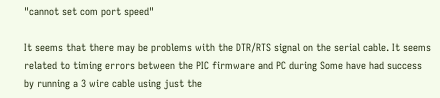"cannot set com port speed"

It seems that there may be problems with the DTR/RTS signal on the serial cable. It seems related to timing errors between the PIC firmware and PC during Some have had success by running a 3 wire cable using just the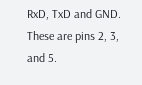RxD, TxD and GND. These are pins 2, 3, and 5.